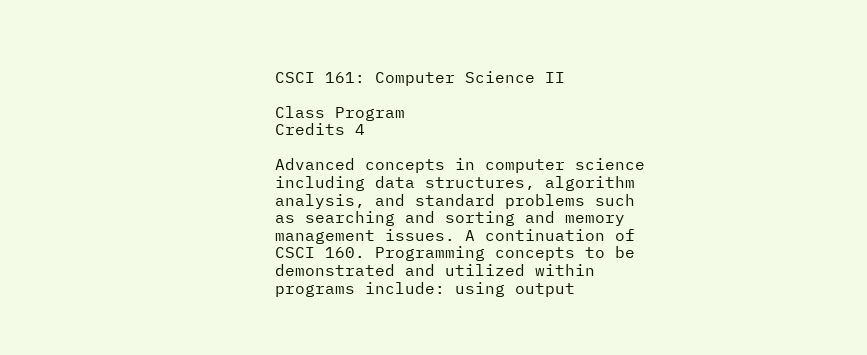CSCI 161: Computer Science II

Class Program
Credits 4

Advanced concepts in computer science including data structures, algorithm analysis, and standard problems such as searching and sorting and memory management issues. A continuation of CSCI 160. Programming concepts to be demonstrated and utilized within programs include: using output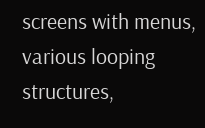screens with menus, various looping structures,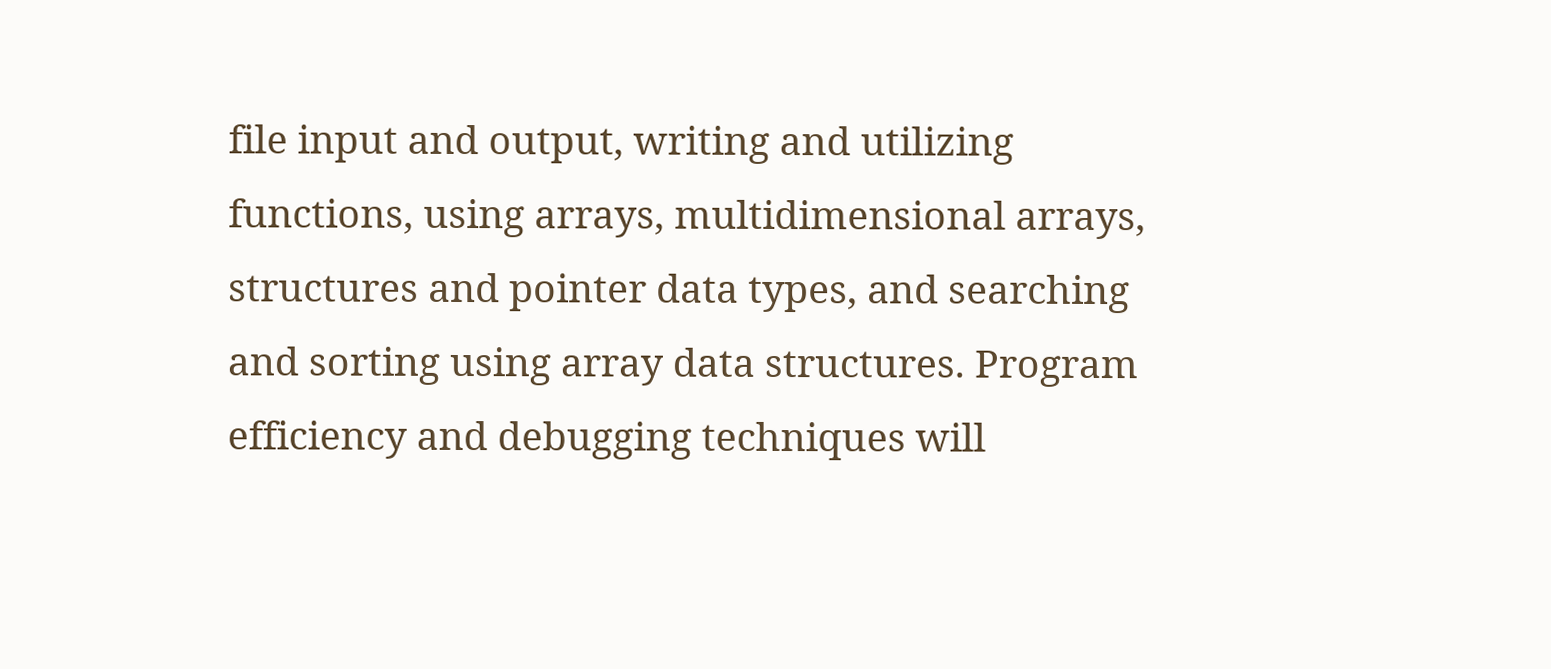file input and output, writing and utilizing functions, using arrays, multidimensional arrays, structures and pointer data types, and searching and sorting using array data structures. Program efficiency and debugging techniques will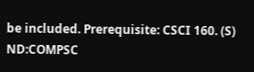be included. Prerequisite: CSCI 160. (S) ND:COMPSC